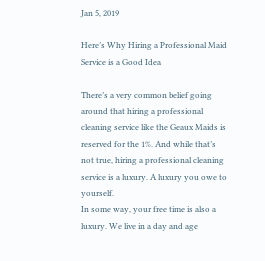Jan 5, 2019

Here’s Why Hiring a Professional Maid Service is a Good Idea

There’s a very common belief going around that hiring a professional cleaning service like the Geaux Maids is reserved for the 1%. And while that’s not true, hiring a professional cleaning service is a luxury. A luxury you owe to yourself.
In some way, your free time is also a luxury. We live in a day and age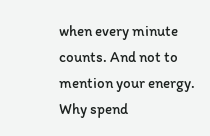when every minute counts. And not to mention your energy. Why spend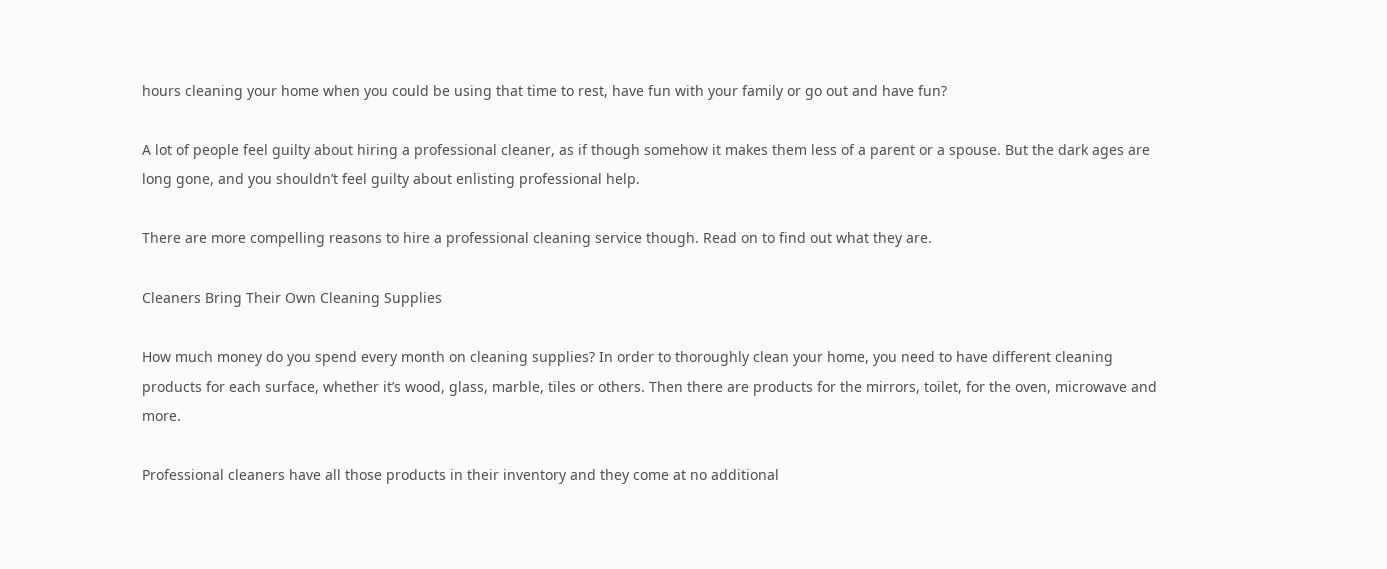hours cleaning your home when you could be using that time to rest, have fun with your family or go out and have fun?

A lot of people feel guilty about hiring a professional cleaner, as if though somehow it makes them less of a parent or a spouse. But the dark ages are long gone, and you shouldn’t feel guilty about enlisting professional help.

There are more compelling reasons to hire a professional cleaning service though. Read on to find out what they are.

Cleaners Bring Their Own Cleaning Supplies

How much money do you spend every month on cleaning supplies? In order to thoroughly clean your home, you need to have different cleaning products for each surface, whether it’s wood, glass, marble, tiles or others. Then there are products for the mirrors, toilet, for the oven, microwave and more.

Professional cleaners have all those products in their inventory and they come at no additional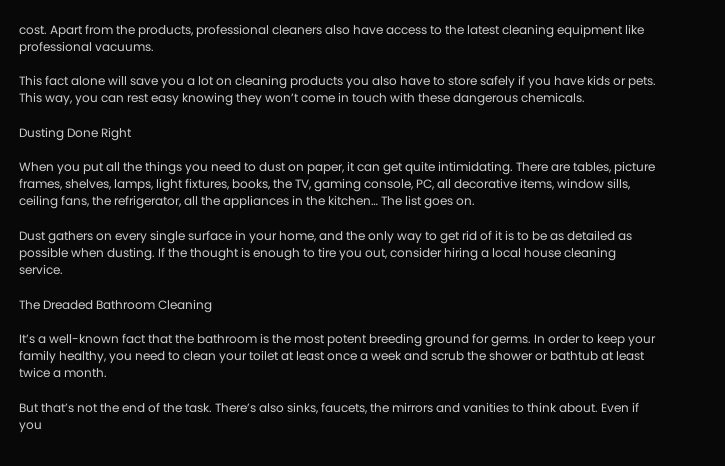cost. Apart from the products, professional cleaners also have access to the latest cleaning equipment like professional vacuums.

This fact alone will save you a lot on cleaning products you also have to store safely if you have kids or pets. This way, you can rest easy knowing they won’t come in touch with these dangerous chemicals.

Dusting Done Right

When you put all the things you need to dust on paper, it can get quite intimidating. There are tables, picture frames, shelves, lamps, light fixtures, books, the TV, gaming console, PC, all decorative items, window sills, ceiling fans, the refrigerator, all the appliances in the kitchen… The list goes on.

Dust gathers on every single surface in your home, and the only way to get rid of it is to be as detailed as possible when dusting. If the thought is enough to tire you out, consider hiring a local house cleaning service.

The Dreaded Bathroom Cleaning

It’s a well-known fact that the bathroom is the most potent breeding ground for germs. In order to keep your family healthy, you need to clean your toilet at least once a week and scrub the shower or bathtub at least twice a month.

But that’s not the end of the task. There’s also sinks, faucets, the mirrors and vanities to think about. Even if you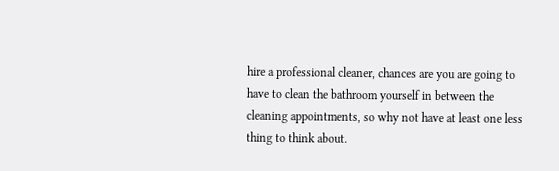hire a professional cleaner, chances are you are going to have to clean the bathroom yourself in between the cleaning appointments, so why not have at least one less thing to think about.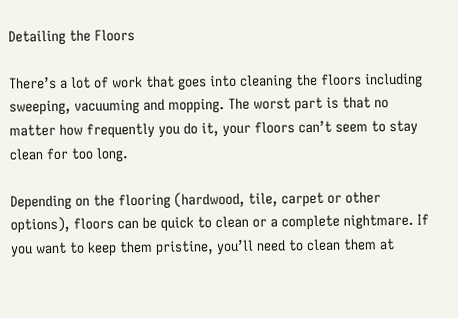Detailing the Floors

There’s a lot of work that goes into cleaning the floors including sweeping, vacuuming and mopping. The worst part is that no matter how frequently you do it, your floors can’t seem to stay clean for too long.

Depending on the flooring (hardwood, tile, carpet or other options), floors can be quick to clean or a complete nightmare. If you want to keep them pristine, you’ll need to clean them at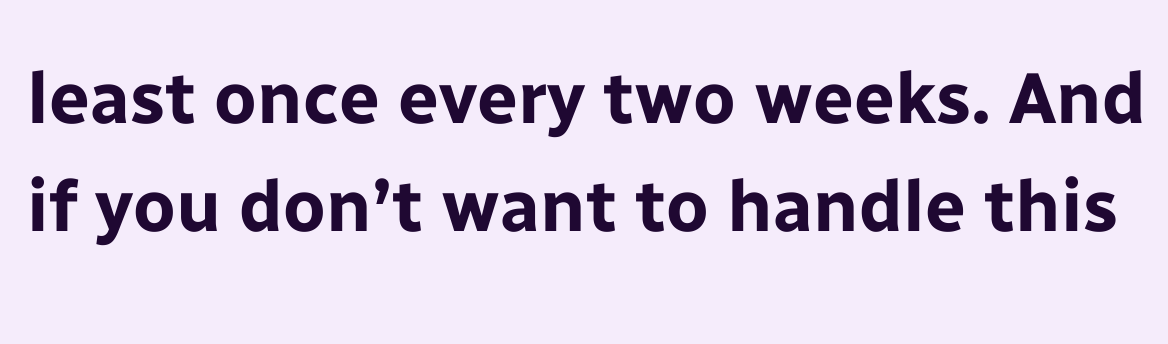least once every two weeks. And if you don’t want to handle this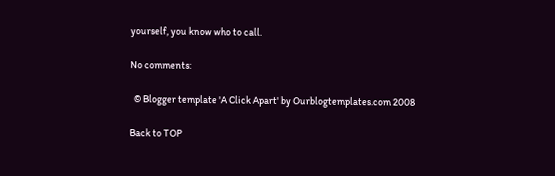yourself, you know who to call.

No comments:

  © Blogger template 'A Click Apart' by Ourblogtemplates.com 2008

Back to TOP